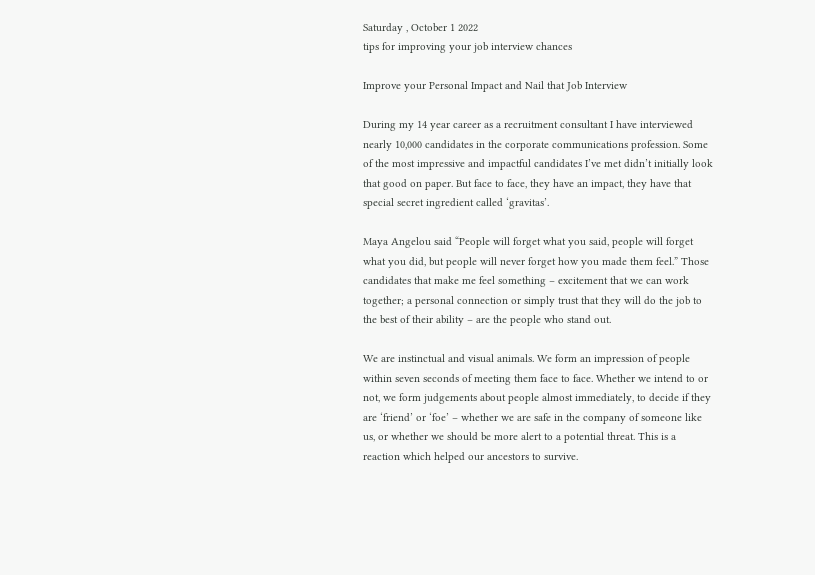Saturday , October 1 2022
tips for improving your job interview chances

Improve your Personal Impact and Nail that Job Interview

During my 14 year career as a recruitment consultant I have interviewed nearly 10,000 candidates in the corporate communications profession. Some of the most impressive and impactful candidates I’ve met didn’t initially look that good on paper. But face to face, they have an impact, they have that special secret ingredient called ‘gravitas’.

Maya Angelou said “People will forget what you said, people will forget what you did, but people will never forget how you made them feel.” Those candidates that make me feel something – excitement that we can work together; a personal connection or simply trust that they will do the job to the best of their ability – are the people who stand out.

We are instinctual and visual animals. We form an impression of people within seven seconds of meeting them face to face. Whether we intend to or not, we form judgements about people almost immediately, to decide if they are ‘friend’ or ‘foe’ – whether we are safe in the company of someone like us, or whether we should be more alert to a potential threat. This is a reaction which helped our ancestors to survive.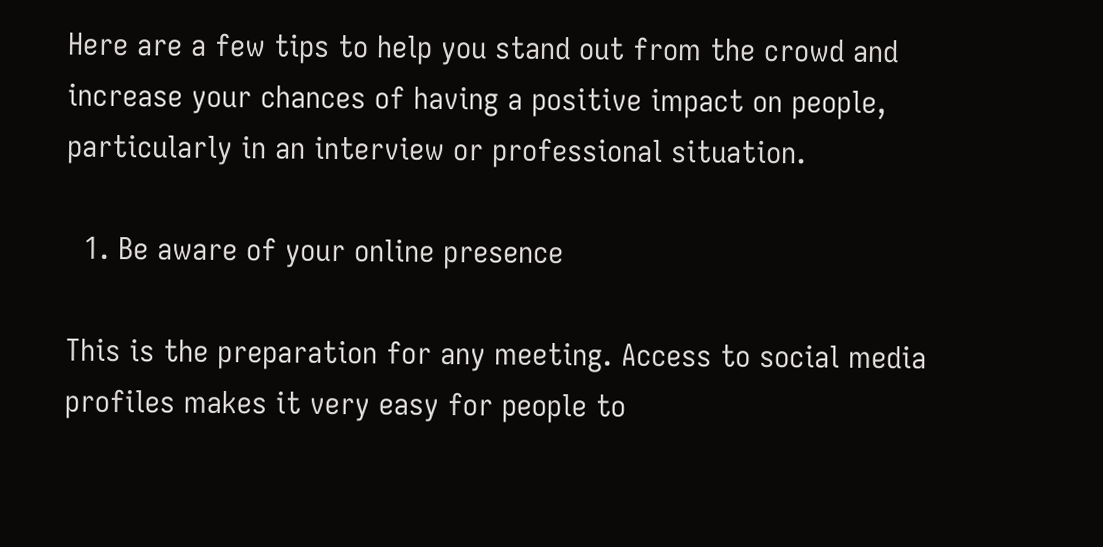Here are a few tips to help you stand out from the crowd and increase your chances of having a positive impact on people, particularly in an interview or professional situation.

  1. Be aware of your online presence

This is the preparation for any meeting. Access to social media profiles makes it very easy for people to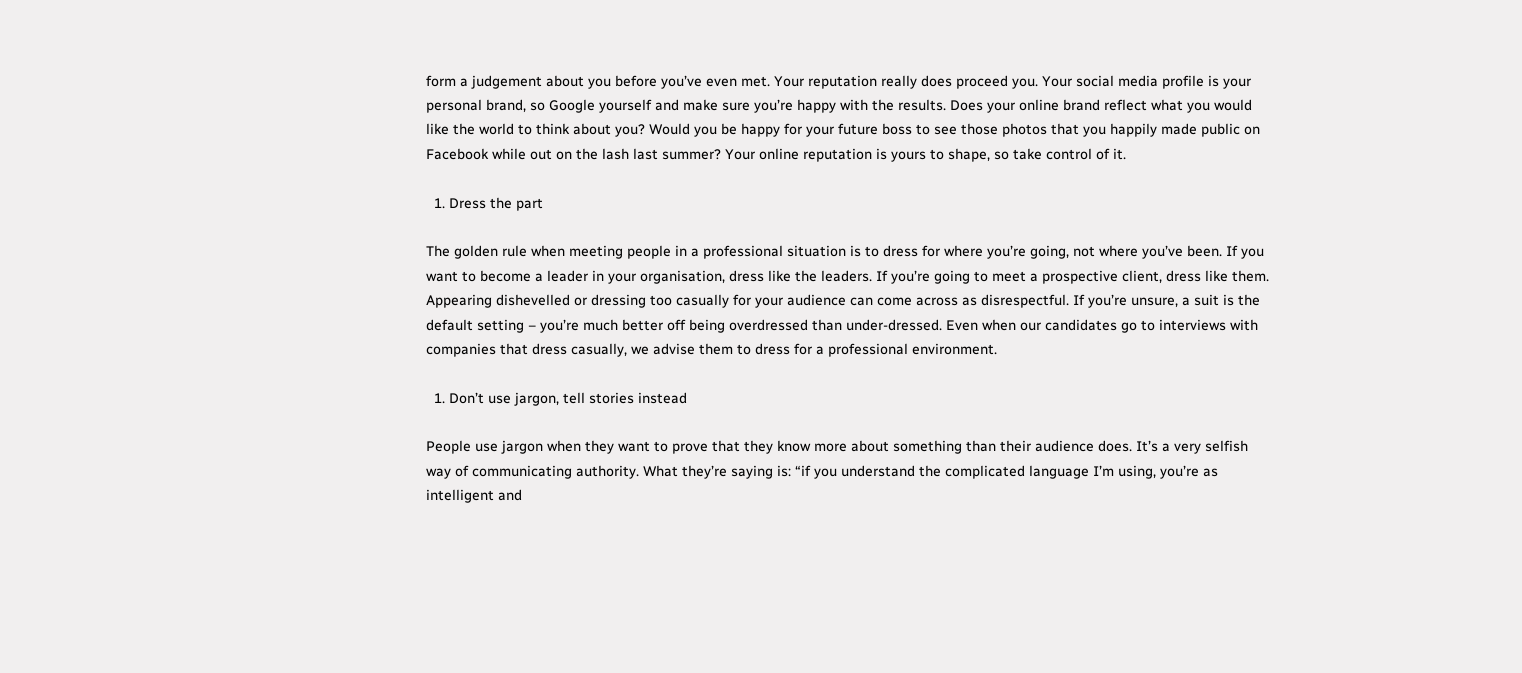form a judgement about you before you’ve even met. Your reputation really does proceed you. Your social media profile is your personal brand, so Google yourself and make sure you’re happy with the results. Does your online brand reflect what you would like the world to think about you? Would you be happy for your future boss to see those photos that you happily made public on Facebook while out on the lash last summer? Your online reputation is yours to shape, so take control of it.

  1. Dress the part

The golden rule when meeting people in a professional situation is to dress for where you’re going, not where you’ve been. If you want to become a leader in your organisation, dress like the leaders. If you’re going to meet a prospective client, dress like them. Appearing dishevelled or dressing too casually for your audience can come across as disrespectful. If you’re unsure, a suit is the default setting – you’re much better off being overdressed than under-dressed. Even when our candidates go to interviews with companies that dress casually, we advise them to dress for a professional environment.

  1. Don’t use jargon, tell stories instead

People use jargon when they want to prove that they know more about something than their audience does. It’s a very selfish way of communicating authority. What they’re saying is: “if you understand the complicated language I’m using, you’re as intelligent and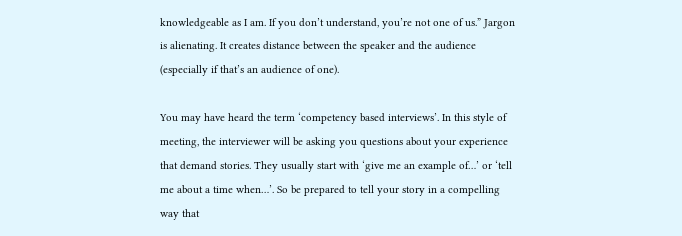knowledgeable as I am. If you don’t understand, you’re not one of us.” Jargon is alienating. It creates distance between the speaker and the audience (especially if that’s an audience of one).

You may have heard the term ‘competency based interviews’. In this style of meeting, the interviewer will be asking you questions about your experience that demand stories. They usually start with ‘give me an example of…’ or ‘tell me about a time when…’. So be prepared to tell your story in a compelling way that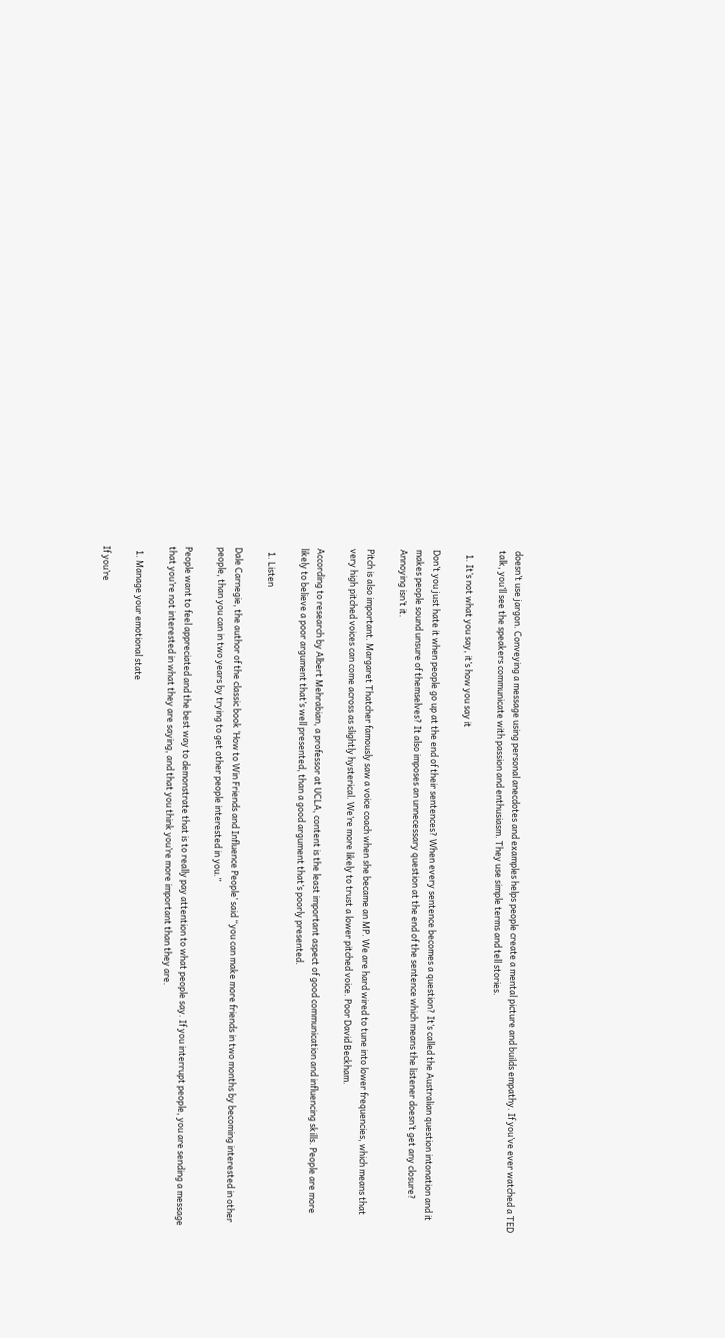doesn’t use jargon. Conveying a message using personal anecdotes and examples helps people create a mental picture and builds empathy. If you’ve ever watched a TED talk, you’ll see the speakers communicate with passion and enthusiasm. They use simple terms and tell stories.

  1. It’s not what you say, it’s how you say it

Don’t you just hate it when people go up at the end of their sentences? When every sentence becomes a question? It’s called the Australian question intonation and it makes people sound unsure of themselves? It also imposes an unnecessary question at the end of the sentence which means the listener doesn’t get any closure? Annoying isn’t it.

Pitch is also important. Margaret Thatcher famously saw a voice coach when she became an MP. We are hard wired to tune into lower frequencies, which means that very high pitched voices can come across as slightly hysterical. We’re more likely to trust a lower pitched voice. Poor David Beckham.

According to research by Albert Mehrabian, a professor at UCLA, content is the least important aspect of good communication and influencing skills. People are more likely to believe a poor argument that’s well presented, than a good argument that’s poorly presented.

  1. Listen

Dale Carnegie, the author of the classic book ‘How to Win Friends and Influence People’ said “you can make more friends in two months by becoming interested in other people, than you can in two years by trying to get other people interested in you.”

People want to feel appreciated and the best way to demonstrate that is to really pay attention to what people say. If you interrupt people, you are sending a message that you’re not interested in what they are saying, and that you think you’re more important than they are.

  1. Manage your emotional state

If you’re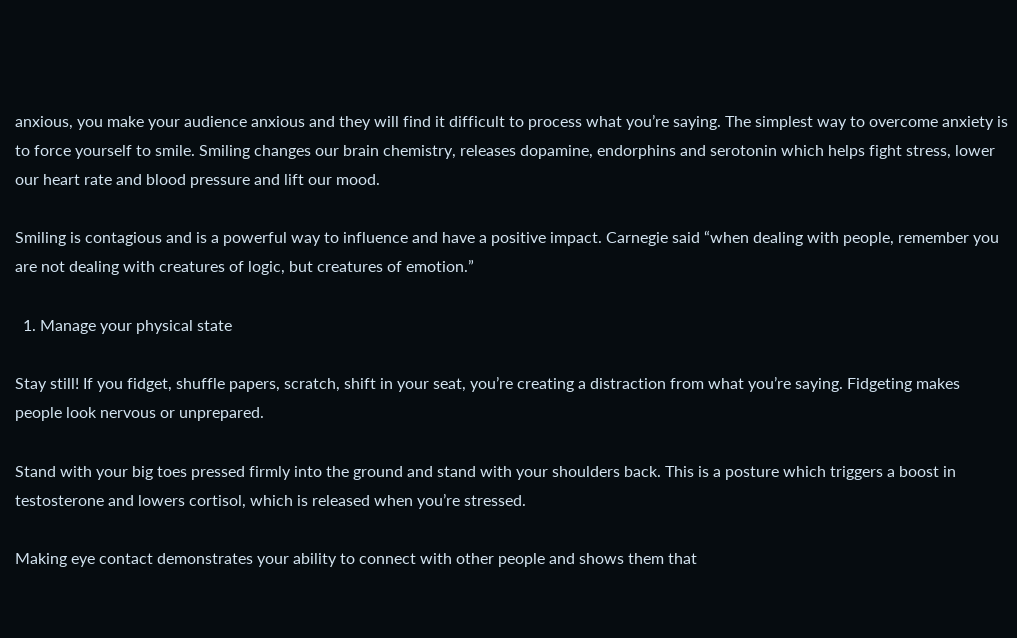anxious, you make your audience anxious and they will find it difficult to process what you’re saying. The simplest way to overcome anxiety is to force yourself to smile. Smiling changes our brain chemistry, releases dopamine, endorphins and serotonin which helps fight stress, lower our heart rate and blood pressure and lift our mood.

Smiling is contagious and is a powerful way to influence and have a positive impact. Carnegie said “when dealing with people, remember you are not dealing with creatures of logic, but creatures of emotion.”

  1. Manage your physical state

Stay still! If you fidget, shuffle papers, scratch, shift in your seat, you’re creating a distraction from what you’re saying. Fidgeting makes people look nervous or unprepared.

Stand with your big toes pressed firmly into the ground and stand with your shoulders back. This is a posture which triggers a boost in testosterone and lowers cortisol, which is released when you’re stressed.

Making eye contact demonstrates your ability to connect with other people and shows them that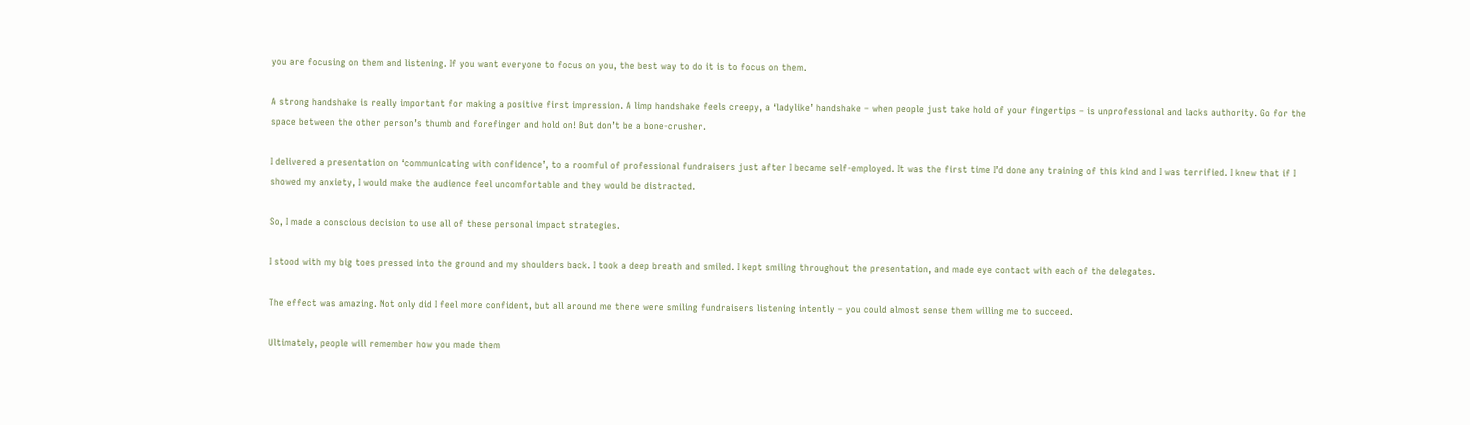you are focusing on them and listening. If you want everyone to focus on you, the best way to do it is to focus on them.

A strong handshake is really important for making a positive first impression. A limp handshake feels creepy, a ‘ladylike’ handshake – when people just take hold of your fingertips – is unprofessional and lacks authority. Go for the space between the other person’s thumb and forefinger and hold on! But don’t be a bone-crusher.

I delivered a presentation on ‘communicating with confidence’, to a roomful of professional fundraisers just after I became self-employed. It was the first time I’d done any training of this kind and I was terrified. I knew that if I showed my anxiety, I would make the audience feel uncomfortable and they would be distracted.

So, I made a conscious decision to use all of these personal impact strategies.

I stood with my big toes pressed into the ground and my shoulders back. I took a deep breath and smiled. I kept smiling throughout the presentation, and made eye contact with each of the delegates.

The effect was amazing. Not only did I feel more confident, but all around me there were smiling fundraisers listening intently – you could almost sense them willing me to succeed.

Ultimately, people will remember how you made them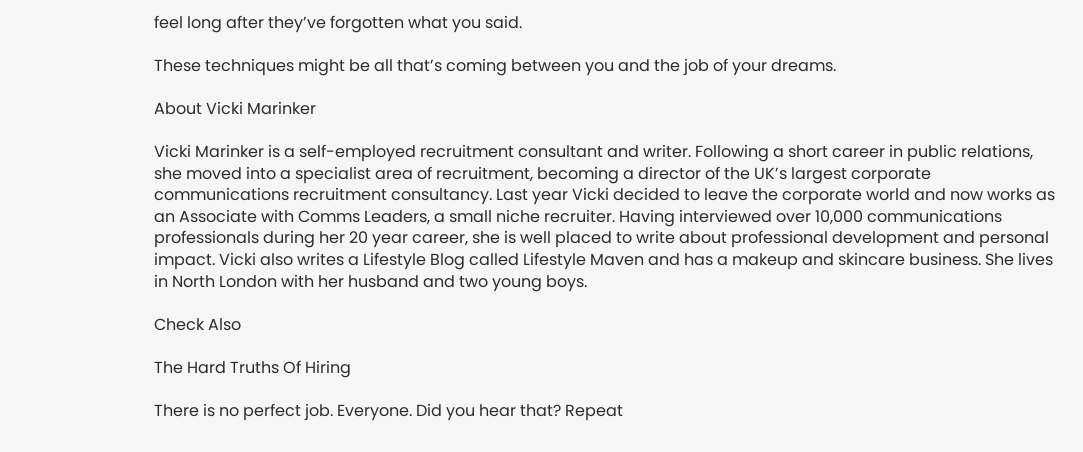feel long after they’ve forgotten what you said.

These techniques might be all that’s coming between you and the job of your dreams.

About Vicki Marinker

Vicki Marinker is a self-employed recruitment consultant and writer. Following a short career in public relations, she moved into a specialist area of recruitment, becoming a director of the UK’s largest corporate communications recruitment consultancy. Last year Vicki decided to leave the corporate world and now works as an Associate with Comms Leaders, a small niche recruiter. Having interviewed over 10,000 communications professionals during her 20 year career, she is well placed to write about professional development and personal impact. Vicki also writes a Lifestyle Blog called Lifestyle Maven and has a makeup and skincare business. She lives in North London with her husband and two young boys.

Check Also

The Hard Truths Of Hiring

There is no perfect job. Everyone. Did you hear that? Repeat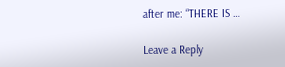after me: “THERE IS …

Leave a Reply